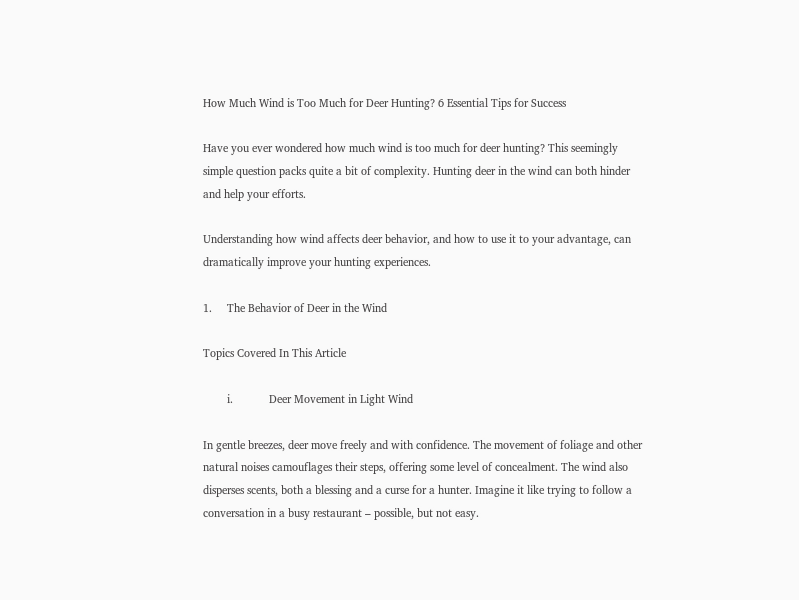How Much Wind is Too Much for Deer Hunting? 6 Essential Tips for Success

Have you ever wondered how much wind is too much for deer hunting? This seemingly simple question packs quite a bit of complexity. Hunting deer in the wind can both hinder and help your efforts.

Understanding how wind affects deer behavior, and how to use it to your advantage, can dramatically improve your hunting experiences.

1.     The Behavior of Deer in the Wind

Topics Covered In This Article

        i.            Deer Movement in Light Wind

In gentle breezes, deer move freely and with confidence. The movement of foliage and other natural noises camouflages their steps, offering some level of concealment. The wind also disperses scents, both a blessing and a curse for a hunter. Imagine it like trying to follow a conversation in a busy restaurant – possible, but not easy.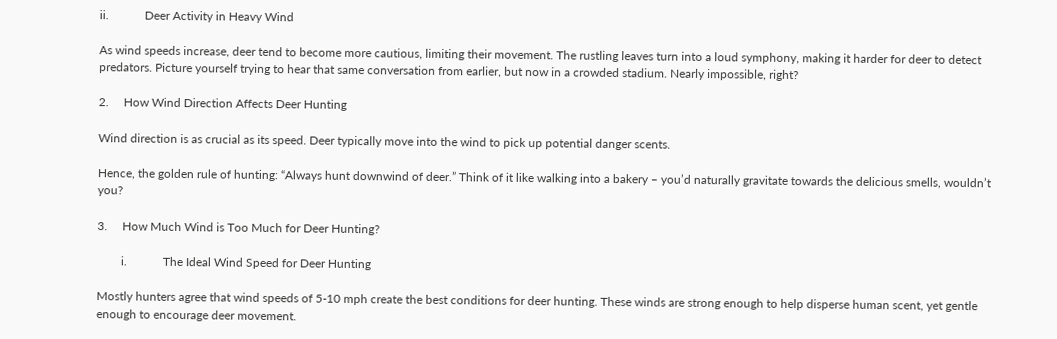ii.            Deer Activity in Heavy Wind

As wind speeds increase, deer tend to become more cautious, limiting their movement. The rustling leaves turn into a loud symphony, making it harder for deer to detect predators. Picture yourself trying to hear that same conversation from earlier, but now in a crowded stadium. Nearly impossible, right?

2.     How Wind Direction Affects Deer Hunting

Wind direction is as crucial as its speed. Deer typically move into the wind to pick up potential danger scents.

Hence, the golden rule of hunting: “Always hunt downwind of deer.” Think of it like walking into a bakery – you’d naturally gravitate towards the delicious smells, wouldn’t you?

3.     How Much Wind is Too Much for Deer Hunting?

        i.            The Ideal Wind Speed for Deer Hunting

Mostly hunters agree that wind speeds of 5-10 mph create the best conditions for deer hunting. These winds are strong enough to help disperse human scent, yet gentle enough to encourage deer movement.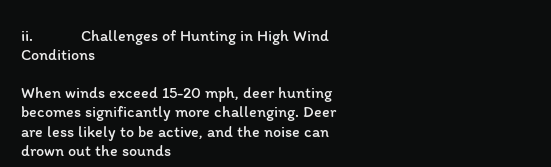ii.            Challenges of Hunting in High Wind Conditions

When winds exceed 15-20 mph, deer hunting becomes significantly more challenging. Deer are less likely to be active, and the noise can drown out the sounds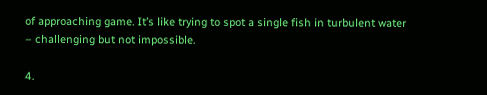of approaching game. It’s like trying to spot a single fish in turbulent water – challenging but not impossible.

4.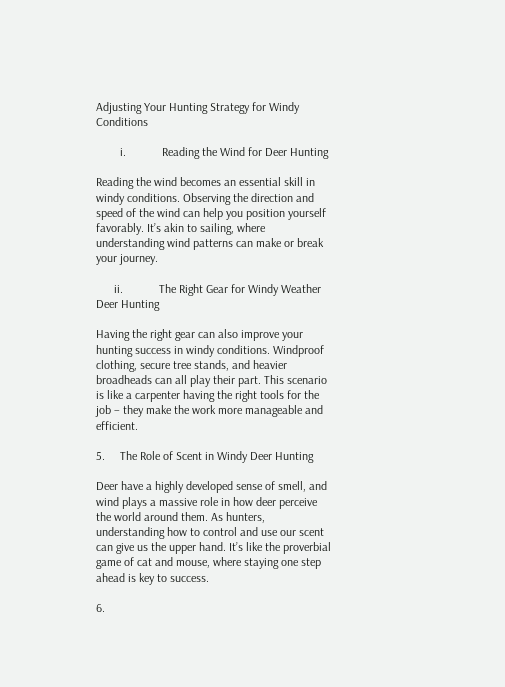Adjusting Your Hunting Strategy for Windy Conditions

        i.            Reading the Wind for Deer Hunting

Reading the wind becomes an essential skill in windy conditions. Observing the direction and speed of the wind can help you position yourself favorably. It’s akin to sailing, where understanding wind patterns can make or break your journey.

      ii.            The Right Gear for Windy Weather Deer Hunting

Having the right gear can also improve your hunting success in windy conditions. Windproof clothing, secure tree stands, and heavier broadheads can all play their part. This scenario is like a carpenter having the right tools for the job – they make the work more manageable and efficient.

5.     The Role of Scent in Windy Deer Hunting

Deer have a highly developed sense of smell, and wind plays a massive role in how deer perceive the world around them. As hunters, understanding how to control and use our scent can give us the upper hand. It’s like the proverbial game of cat and mouse, where staying one step ahead is key to success.

6.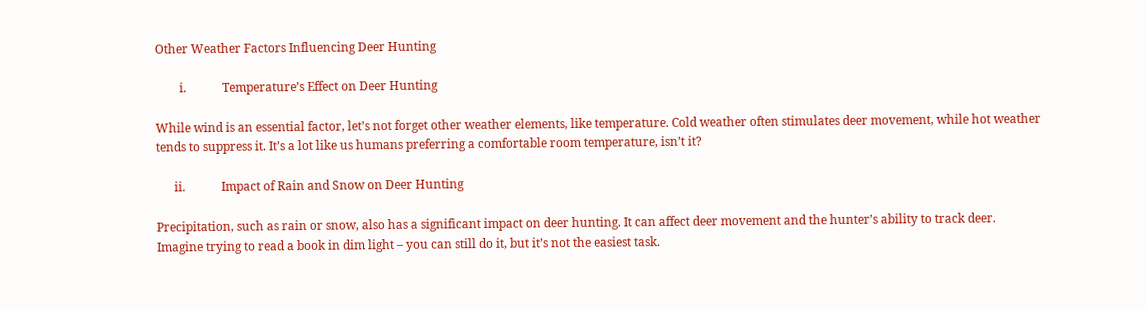Other Weather Factors Influencing Deer Hunting

        i.            Temperature’s Effect on Deer Hunting

While wind is an essential factor, let’s not forget other weather elements, like temperature. Cold weather often stimulates deer movement, while hot weather tends to suppress it. It’s a lot like us humans preferring a comfortable room temperature, isn’t it?

      ii.            Impact of Rain and Snow on Deer Hunting

Precipitation, such as rain or snow, also has a significant impact on deer hunting. It can affect deer movement and the hunter’s ability to track deer. Imagine trying to read a book in dim light – you can still do it, but it’s not the easiest task.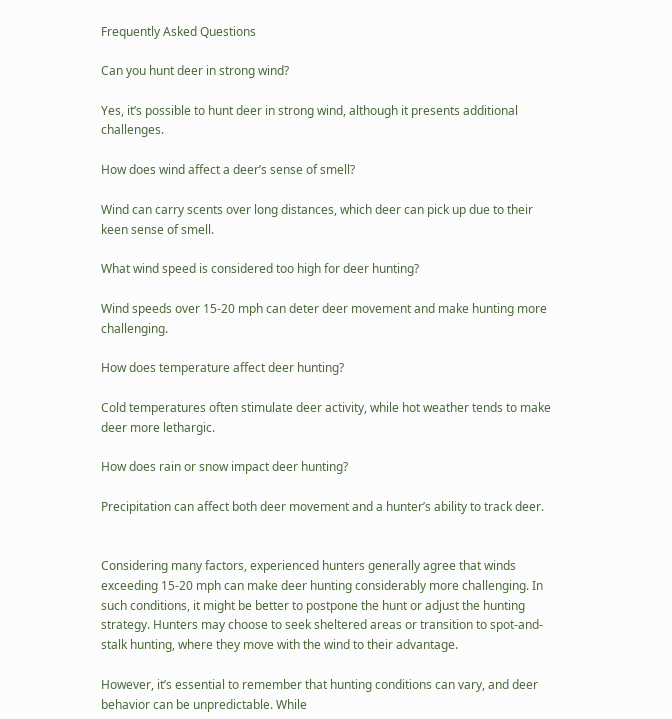Frequently Asked Questions

Can you hunt deer in strong wind?

Yes, it’s possible to hunt deer in strong wind, although it presents additional challenges.

How does wind affect a deer’s sense of smell?

Wind can carry scents over long distances, which deer can pick up due to their keen sense of smell.

What wind speed is considered too high for deer hunting?

Wind speeds over 15-20 mph can deter deer movement and make hunting more challenging.

How does temperature affect deer hunting?

Cold temperatures often stimulate deer activity, while hot weather tends to make deer more lethargic.

How does rain or snow impact deer hunting?

Precipitation can affect both deer movement and a hunter’s ability to track deer.


Considering many factors, experienced hunters generally agree that winds exceeding 15-20 mph can make deer hunting considerably more challenging. In such conditions, it might be better to postpone the hunt or adjust the hunting strategy. Hunters may choose to seek sheltered areas or transition to spot-and-stalk hunting, where they move with the wind to their advantage.

However, it’s essential to remember that hunting conditions can vary, and deer behavior can be unpredictable. While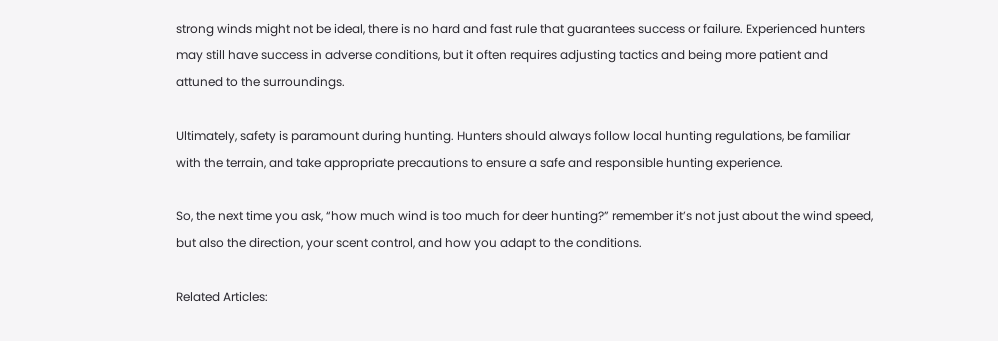strong winds might not be ideal, there is no hard and fast rule that guarantees success or failure. Experienced hunters may still have success in adverse conditions, but it often requires adjusting tactics and being more patient and attuned to the surroundings.

Ultimately, safety is paramount during hunting. Hunters should always follow local hunting regulations, be familiar with the terrain, and take appropriate precautions to ensure a safe and responsible hunting experience.

So, the next time you ask, “how much wind is too much for deer hunting?” remember it’s not just about the wind speed, but also the direction, your scent control, and how you adapt to the conditions.

Related Articles: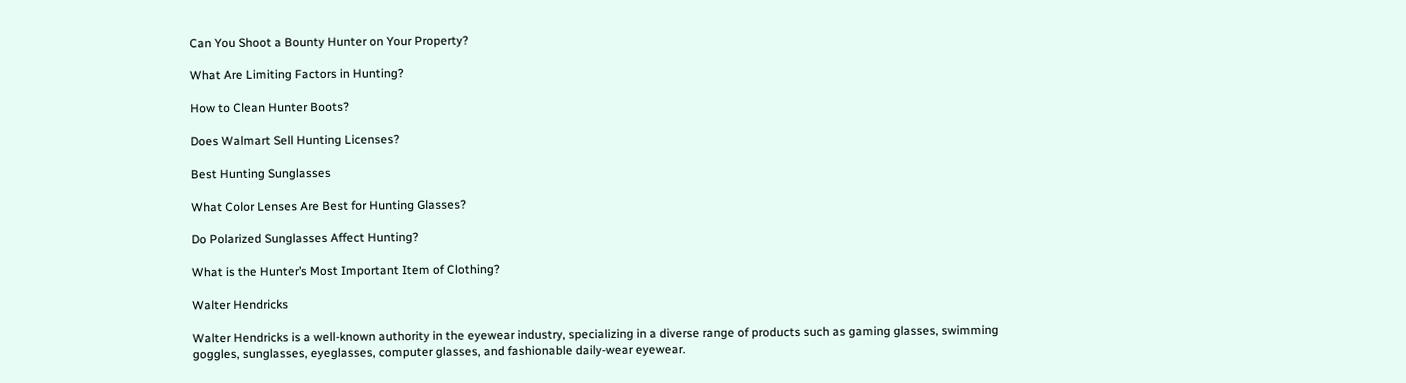Can You Shoot a Bounty Hunter on Your Property?

What Are Limiting Factors in Hunting?

How to Clean Hunter Boots?

Does Walmart Sell Hunting Licenses?

Best Hunting Sunglasses

What Color Lenses Are Best for Hunting Glasses?

Do Polarized Sunglasses Affect Hunting?

What is the Hunter’s Most Important Item of Clothing?

Walter Hendricks

Walter Hendricks is a well-known authority in the eyewear industry, specializing in a diverse range of products such as gaming glasses, swimming goggles, sunglasses, eyeglasses, computer glasses, and fashionable daily-wear eyewear.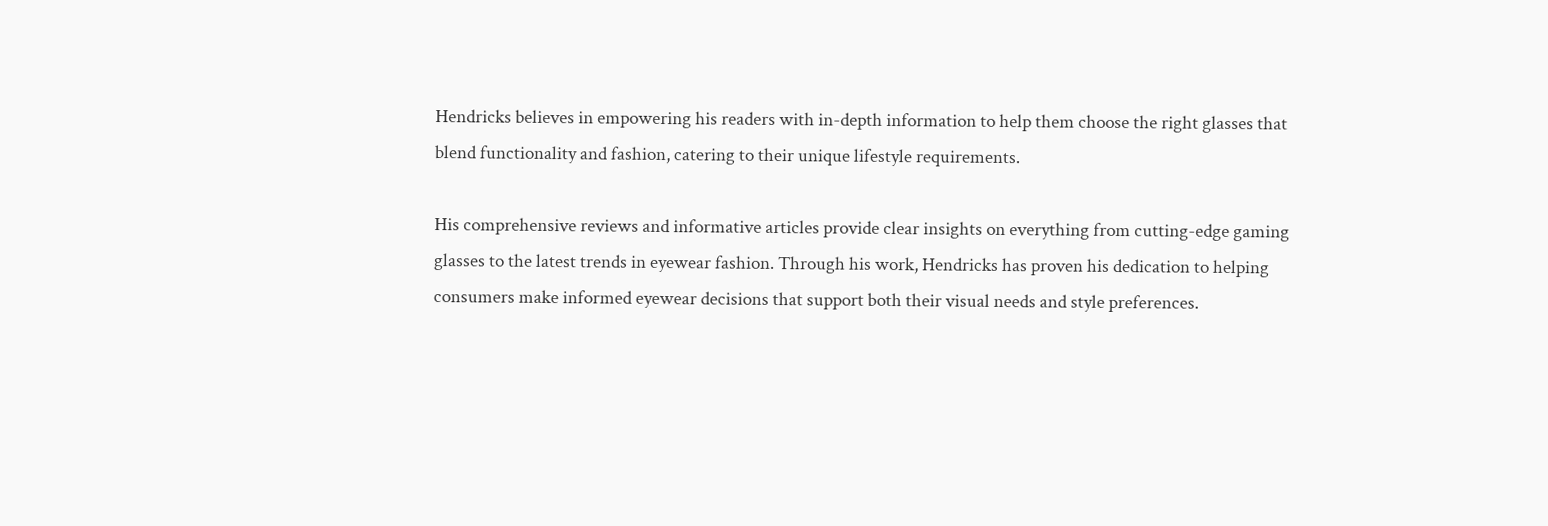Hendricks believes in empowering his readers with in-depth information to help them choose the right glasses that blend functionality and fashion, catering to their unique lifestyle requirements.

His comprehensive reviews and informative articles provide clear insights on everything from cutting-edge gaming glasses to the latest trends in eyewear fashion. Through his work, Hendricks has proven his dedication to helping consumers make informed eyewear decisions that support both their visual needs and style preferences.